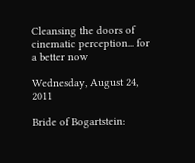Cleansing the doors of cinematic perception... for a better now

Wednesday, August 24, 2011

Bride of Bogartstein: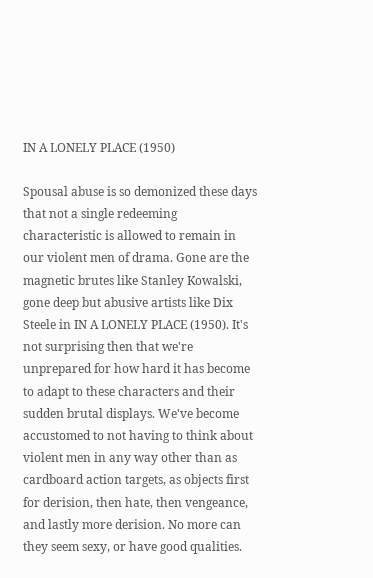IN A LONELY PLACE (1950)

Spousal abuse is so demonized these days that not a single redeeming characteristic is allowed to remain in our violent men of drama. Gone are the magnetic brutes like Stanley Kowalski, gone deep but abusive artists like Dix Steele in IN A LONELY PLACE (1950). It's not surprising then that we're unprepared for how hard it has become to adapt to these characters and their sudden brutal displays. We've become accustomed to not having to think about violent men in any way other than as cardboard action targets, as objects first for derision, then hate, then vengeance, and lastly more derision. No more can they seem sexy, or have good qualities.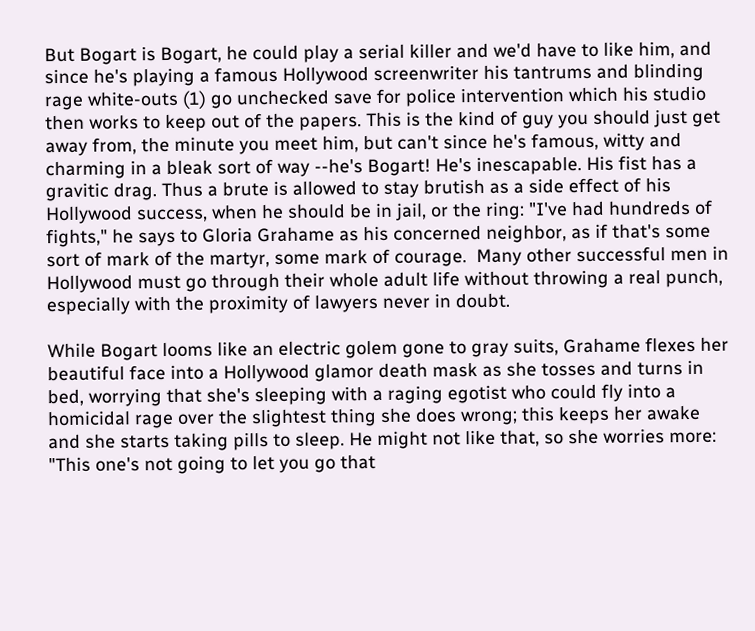But Bogart is Bogart, he could play a serial killer and we'd have to like him, and since he's playing a famous Hollywood screenwriter his tantrums and blinding rage white-outs (1) go unchecked save for police intervention which his studio then works to keep out of the papers. This is the kind of guy you should just get away from, the minute you meet him, but can't since he's famous, witty and charming in a bleak sort of way --he's Bogart! He's inescapable. His fist has a gravitic drag. Thus a brute is allowed to stay brutish as a side effect of his Hollywood success, when he should be in jail, or the ring: "I've had hundreds of fights," he says to Gloria Grahame as his concerned neighbor, as if that's some sort of mark of the martyr, some mark of courage.  Many other successful men in Hollywood must go through their whole adult life without throwing a real punch, especially with the proximity of lawyers never in doubt.

While Bogart looms like an electric golem gone to gray suits, Grahame flexes her beautiful face into a Hollywood glamor death mask as she tosses and turns in bed, worrying that she's sleeping with a raging egotist who could fly into a homicidal rage over the slightest thing she does wrong; this keeps her awake and she starts taking pills to sleep. He might not like that, so she worries more: "This one's not going to let you go that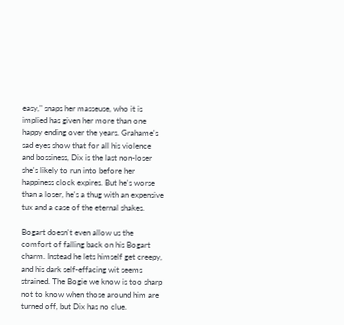easy," snaps her masseuse, who it is implied has given her more than one happy ending over the years. Grahame's sad eyes show that for all his violence and bossiness, Dix is the last non-loser she's likely to run into before her happiness clock expires. But he's worse than a loser, he's a thug with an expensive tux and a case of the eternal shakes.

Bogart doesn't even allow us the comfort of falling back on his Bogart charm. Instead he lets himself get creepy, and his dark self-effacing wit seems strained. The Bogie we know is too sharp not to know when those around him are turned off, but Dix has no clue.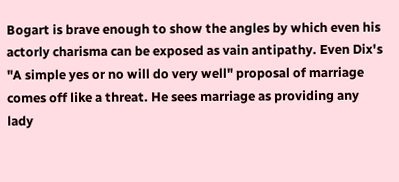Bogart is brave enough to show the angles by which even his actorly charisma can be exposed as vain antipathy. Even Dix's "A simple yes or no will do very well" proposal of marriage comes off like a threat. He sees marriage as providing any lady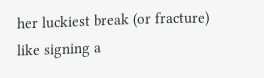her luckiest break (or fracture) like signing a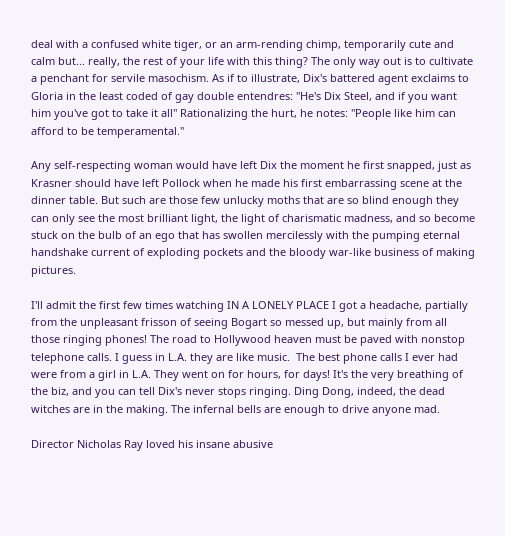deal with a confused white tiger, or an arm-rending chimp, temporarily cute and calm but... really, the rest of your life with this thing? The only way out is to cultivate a penchant for servile masochism. As if to illustrate, Dix's battered agent exclaims to Gloria in the least coded of gay double entendres: "He's Dix Steel, and if you want him you've got to take it all" Rationalizing the hurt, he notes: "People like him can afford to be temperamental."

Any self-respecting woman would have left Dix the moment he first snapped, just as Krasner should have left Pollock when he made his first embarrassing scene at the dinner table. But such are those few unlucky moths that are so blind enough they can only see the most brilliant light, the light of charismatic madness, and so become stuck on the bulb of an ego that has swollen mercilessly with the pumping eternal handshake current of exploding pockets and the bloody war-like business of making pictures.

I'll admit the first few times watching IN A LONELY PLACE I got a headache, partially from the unpleasant frisson of seeing Bogart so messed up, but mainly from all those ringing phones! The road to Hollywood heaven must be paved with nonstop telephone calls. I guess in L.A. they are like music.  The best phone calls I ever had were from a girl in L.A. They went on for hours, for days! It's the very breathing of the biz, and you can tell Dix's never stops ringing. Ding Dong, indeed, the dead witches are in the making. The infernal bells are enough to drive anyone mad.

Director Nicholas Ray loved his insane abusive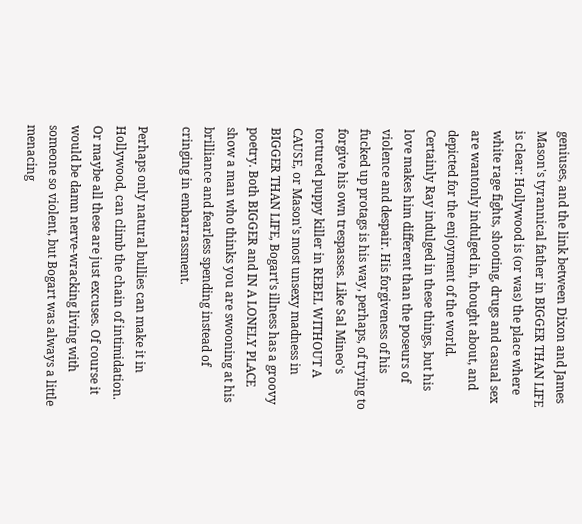geniuses, and the link between Dixon and James Mason's tyrannical father in BIGGER THAN LIFE is clear: Hollywood is (or was) the place where white rage fights, shooting, drugs and casual sex are wantonly indulged in, thought about, and depicted for the enjoyment of the world. Certainly Ray indulged in these things, but his love makes him different than the poseurs of violence and despair. His forgiveness of his fucked up protags is his way, perhaps, of trying to forgive his own trespasses. Like Sal Mineo's tortured puppy killer in REBEL WITHOUT A CAUSE, or Mason's most unsexy madness in BIGGER THAN LIFE, Bogart's illness has a groovy poetry. Both BIGGER and IN A LONELY PLACE show a man who thinks you are swooning at his brilliance and fearless spending instead of cringing in embarrassment.

Perhaps only natural bullies can make it in Hollywood, can climb the chain of intimidation. Or maybe all these are just excuses. Of course it would be damn nerve-wracking living with someone so violent, but Bogart was always a little menacing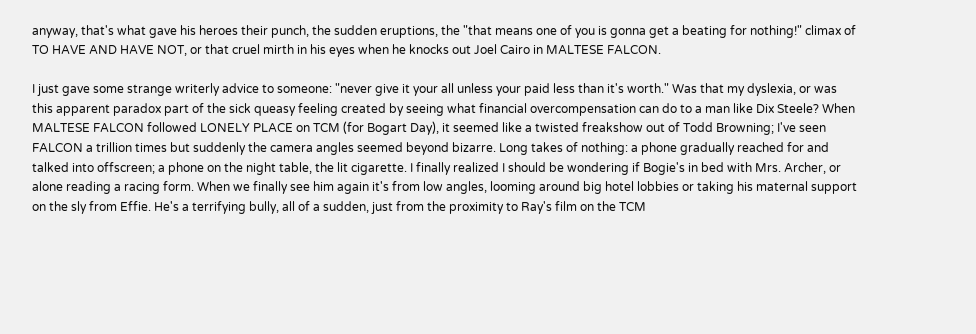anyway, that's what gave his heroes their punch, the sudden eruptions, the "that means one of you is gonna get a beating for nothing!" climax of TO HAVE AND HAVE NOT, or that cruel mirth in his eyes when he knocks out Joel Cairo in MALTESE FALCON.

I just gave some strange writerly advice to someone: "never give it your all unless your paid less than it's worth." Was that my dyslexia, or was this apparent paradox part of the sick queasy feeling created by seeing what financial overcompensation can do to a man like Dix Steele? When MALTESE FALCON followed LONELY PLACE on TCM (for Bogart Day), it seemed like a twisted freakshow out of Todd Browning; I've seen FALCON a trillion times but suddenly the camera angles seemed beyond bizarre. Long takes of nothing: a phone gradually reached for and talked into offscreen; a phone on the night table, the lit cigarette. I finally realized I should be wondering if Bogie's in bed with Mrs. Archer, or alone reading a racing form. When we finally see him again it's from low angles, looming around big hotel lobbies or taking his maternal support on the sly from Effie. He's a terrifying bully, all of a sudden, just from the proximity to Ray's film on the TCM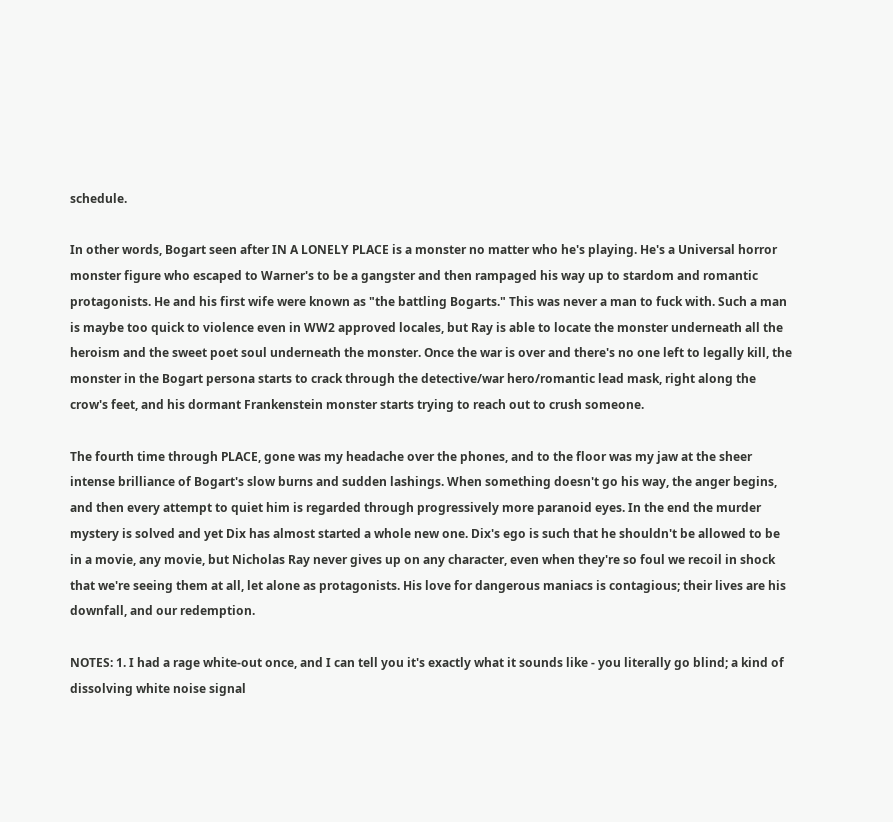schedule.

In other words, Bogart seen after IN A LONELY PLACE is a monster no matter who he's playing. He's a Universal horror monster figure who escaped to Warner's to be a gangster and then rampaged his way up to stardom and romantic protagonists. He and his first wife were known as "the battling Bogarts." This was never a man to fuck with. Such a man is maybe too quick to violence even in WW2 approved locales, but Ray is able to locate the monster underneath all the heroism and the sweet poet soul underneath the monster. Once the war is over and there's no one left to legally kill, the monster in the Bogart persona starts to crack through the detective/war hero/romantic lead mask, right along the crow's feet, and his dormant Frankenstein monster starts trying to reach out to crush someone.

The fourth time through PLACE, gone was my headache over the phones, and to the floor was my jaw at the sheer intense brilliance of Bogart's slow burns and sudden lashings. When something doesn't go his way, the anger begins, and then every attempt to quiet him is regarded through progressively more paranoid eyes. In the end the murder mystery is solved and yet Dix has almost started a whole new one. Dix's ego is such that he shouldn't be allowed to be in a movie, any movie, but Nicholas Ray never gives up on any character, even when they're so foul we recoil in shock that we're seeing them at all, let alone as protagonists. His love for dangerous maniacs is contagious; their lives are his downfall, and our redemption.

NOTES: 1. I had a rage white-out once, and I can tell you it's exactly what it sounds like - you literally go blind; a kind of dissolving white noise signal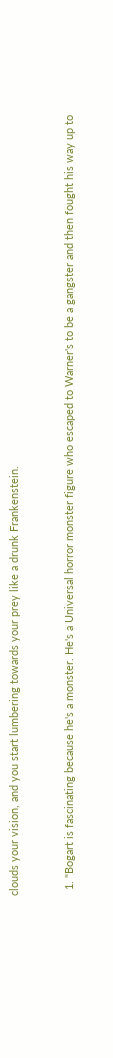clouds your vision, and you start lumbering towards your prey like a drunk Frankenstein.


  1. "Bogart is fascinating because he's a monster. He's a Universal horror monster figure who escaped to Warner's to be a gangster and then fought his way up to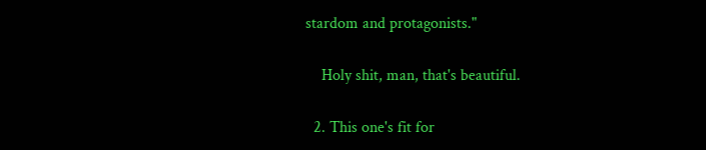stardom and protagonists."

    Holy shit, man, that's beautiful.

  2. This one's fit for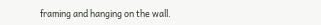framing and hanging on the wall.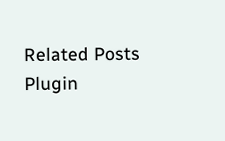Related Posts Plugin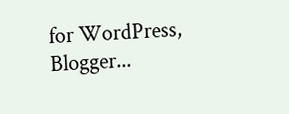for WordPress, Blogger...